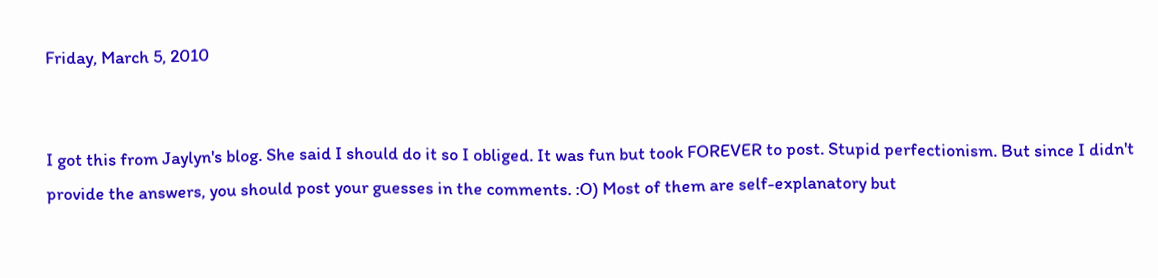Friday, March 5, 2010


I got this from Jaylyn's blog. She said I should do it so I obliged. It was fun but took FOREVER to post. Stupid perfectionism. But since I didn't provide the answers, you should post your guesses in the comments. :O) Most of them are self-explanatory but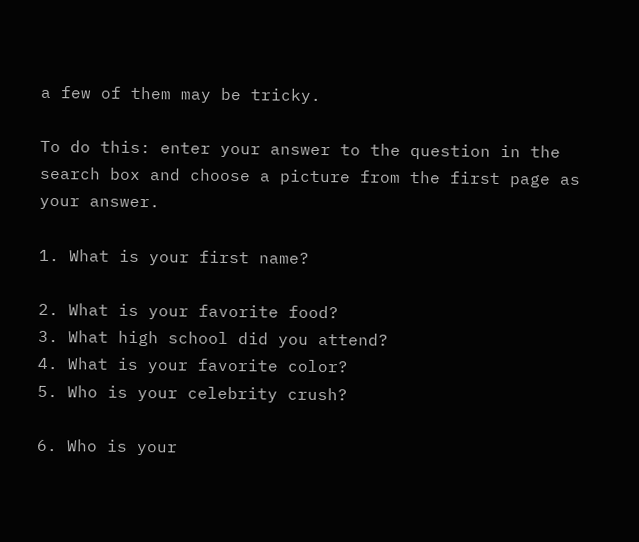a few of them may be tricky.

To do this: enter your answer to the question in the search box and choose a picture from the first page as your answer.

1. What is your first name?

2. What is your favorite food?
3. What high school did you attend?
4. What is your favorite color?
5. Who is your celebrity crush?

6. Who is your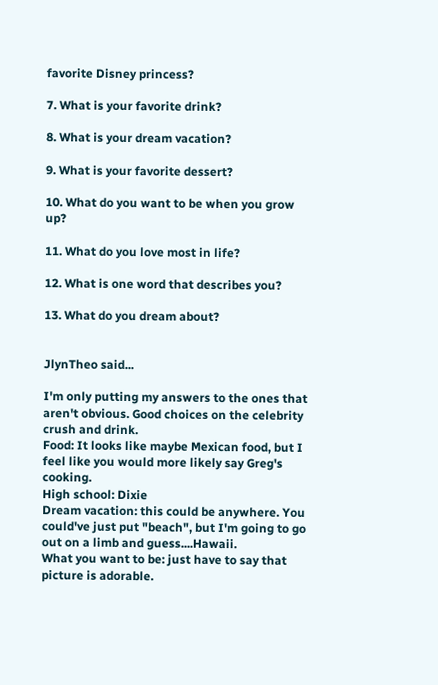favorite Disney princess?

7. What is your favorite drink?

8. What is your dream vacation?

9. What is your favorite dessert?

10. What do you want to be when you grow up?

11. What do you love most in life?

12. What is one word that describes you?

13. What do you dream about?


JlynTheo said...

I'm only putting my answers to the ones that aren't obvious. Good choices on the celebrity crush and drink.
Food: It looks like maybe Mexican food, but I feel like you would more likely say Greg's cooking.
High school: Dixie
Dream vacation: this could be anywhere. You could've just put "beach", but I'm going to go out on a limb and guess....Hawaii.
What you want to be: just have to say that picture is adorable.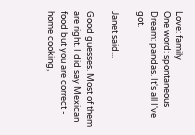Love: family
One word: spontaneous
Dream: pandas. It's all I've got.

Janet said...

Good guesses. Most of them are right. I did say Mexican food but you are correct - home cooking,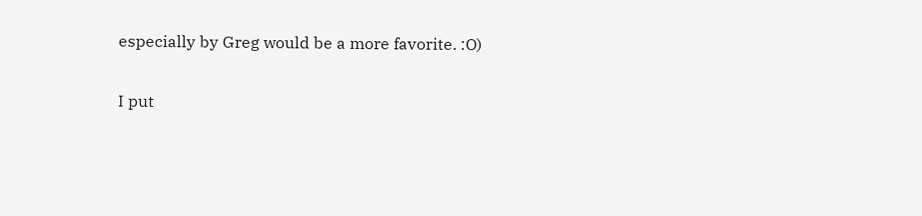especially by Greg would be a more favorite. :O)

I put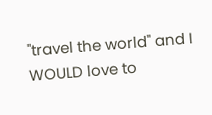"travel the world" and I WOULD love to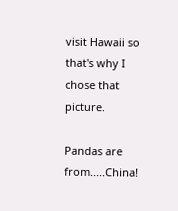visit Hawaii so that's why I chose that picture.

Pandas are from.....China!